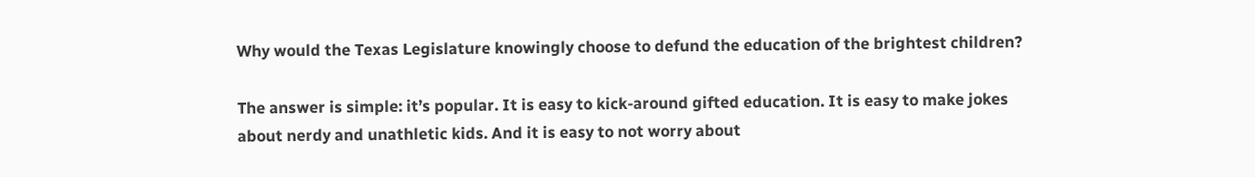Why would the Texas Legislature knowingly choose to defund the education of the brightest children?

The answer is simple: it’s popular. It is easy to kick-around gifted education. It is easy to make jokes about nerdy and unathletic kids. And it is easy to not worry about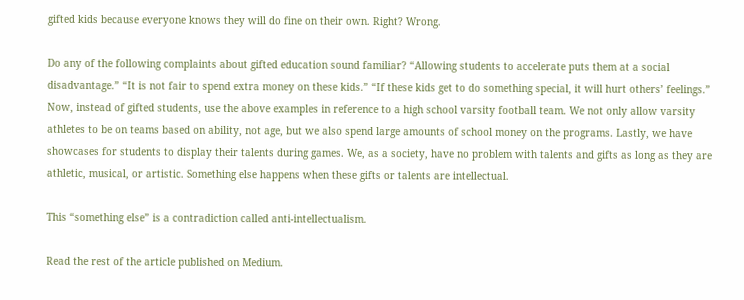gifted kids because everyone knows they will do fine on their own. Right? Wrong.

Do any of the following complaints about gifted education sound familiar? “Allowing students to accelerate puts them at a social disadvantage.” “It is not fair to spend extra money on these kids.” “If these kids get to do something special, it will hurt others’ feelings.” Now, instead of gifted students, use the above examples in reference to a high school varsity football team. We not only allow varsity athletes to be on teams based on ability, not age, but we also spend large amounts of school money on the programs. Lastly, we have showcases for students to display their talents during games. We, as a society, have no problem with talents and gifts as long as they are athletic, musical, or artistic. Something else happens when these gifts or talents are intellectual.

This “something else” is a contradiction called anti-intellectualism.

Read the rest of the article published on Medium.